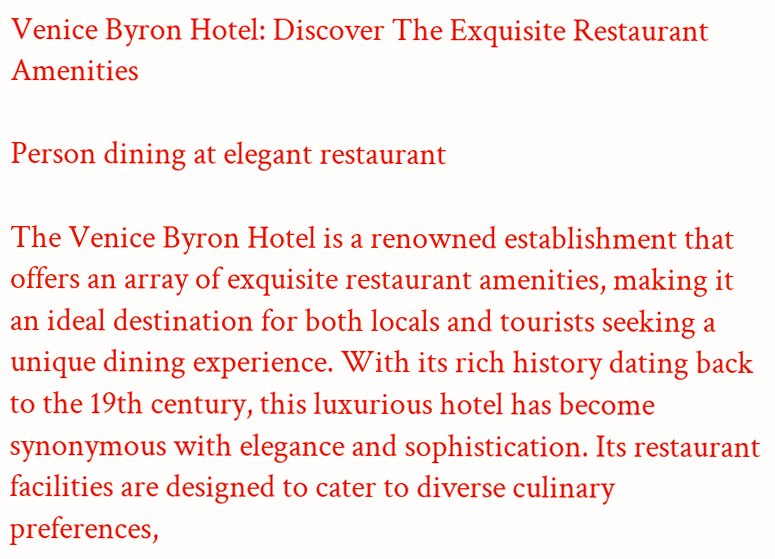Venice Byron Hotel: Discover The Exquisite Restaurant Amenities

Person dining at elegant restaurant

The Venice Byron Hotel is a renowned establishment that offers an array of exquisite restaurant amenities, making it an ideal destination for both locals and tourists seeking a unique dining experience. With its rich history dating back to the 19th century, this luxurious hotel has become synonymous with elegance and sophistication. Its restaurant facilities are designed to cater to diverse culinary preferences,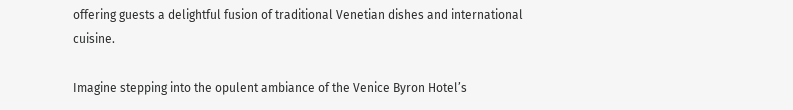offering guests a delightful fusion of traditional Venetian dishes and international cuisine.

Imagine stepping into the opulent ambiance of the Venice Byron Hotel’s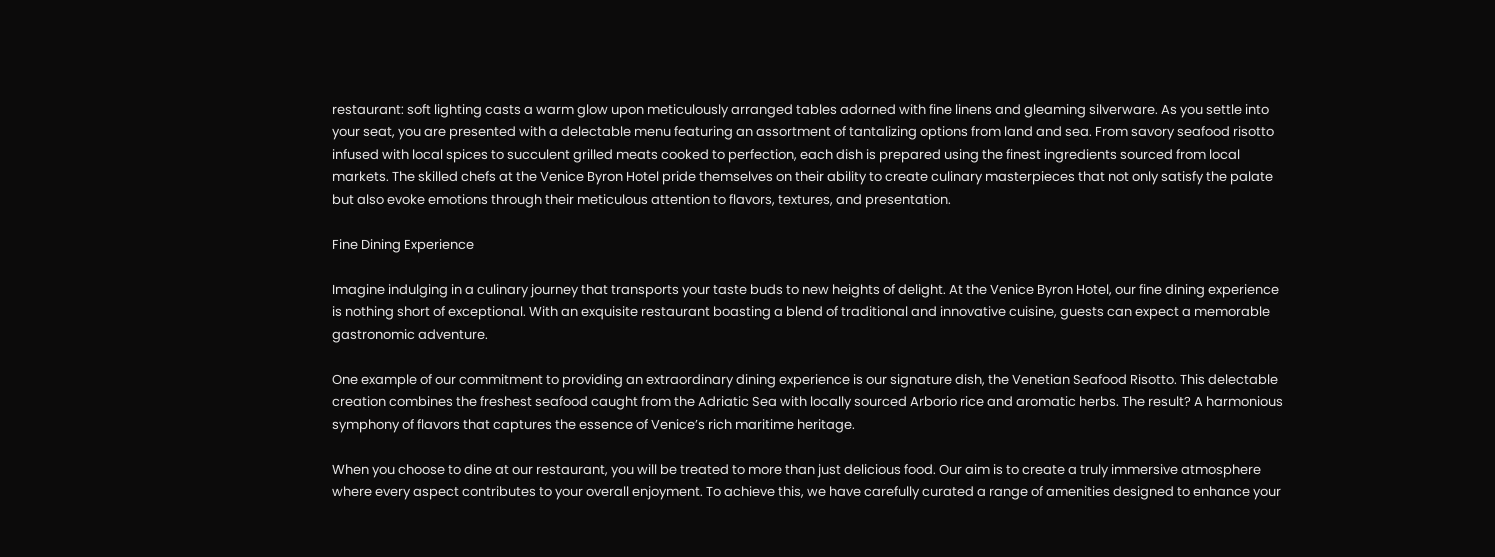restaurant: soft lighting casts a warm glow upon meticulously arranged tables adorned with fine linens and gleaming silverware. As you settle into your seat, you are presented with a delectable menu featuring an assortment of tantalizing options from land and sea. From savory seafood risotto infused with local spices to succulent grilled meats cooked to perfection, each dish is prepared using the finest ingredients sourced from local markets. The skilled chefs at the Venice Byron Hotel pride themselves on their ability to create culinary masterpieces that not only satisfy the palate but also evoke emotions through their meticulous attention to flavors, textures, and presentation.

Fine Dining Experience

Imagine indulging in a culinary journey that transports your taste buds to new heights of delight. At the Venice Byron Hotel, our fine dining experience is nothing short of exceptional. With an exquisite restaurant boasting a blend of traditional and innovative cuisine, guests can expect a memorable gastronomic adventure.

One example of our commitment to providing an extraordinary dining experience is our signature dish, the Venetian Seafood Risotto. This delectable creation combines the freshest seafood caught from the Adriatic Sea with locally sourced Arborio rice and aromatic herbs. The result? A harmonious symphony of flavors that captures the essence of Venice’s rich maritime heritage.

When you choose to dine at our restaurant, you will be treated to more than just delicious food. Our aim is to create a truly immersive atmosphere where every aspect contributes to your overall enjoyment. To achieve this, we have carefully curated a range of amenities designed to enhance your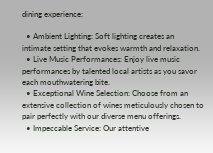dining experience:

  • Ambient Lighting: Soft lighting creates an intimate setting that evokes warmth and relaxation.
  • Live Music Performances: Enjoy live music performances by talented local artists as you savor each mouthwatering bite.
  • Exceptional Wine Selection: Choose from an extensive collection of wines meticulously chosen to pair perfectly with our diverse menu offerings.
  • Impeccable Service: Our attentive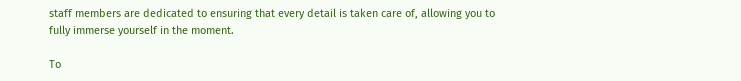staff members are dedicated to ensuring that every detail is taken care of, allowing you to fully immerse yourself in the moment.

To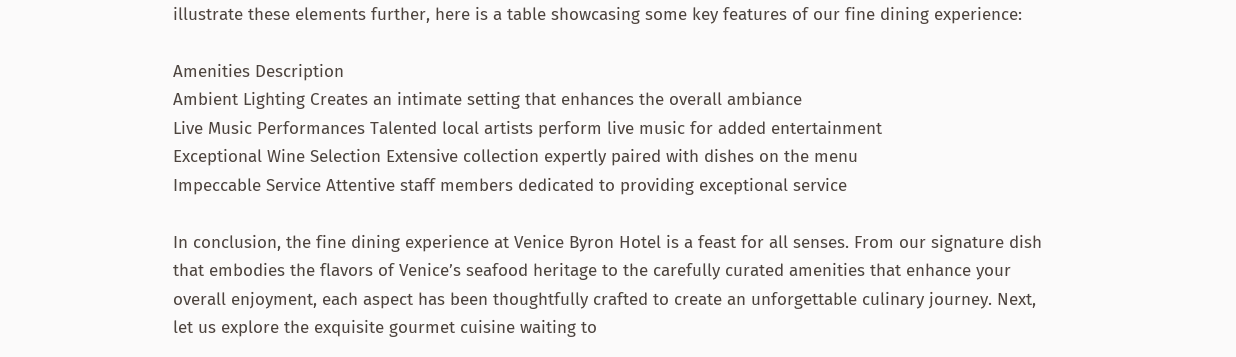illustrate these elements further, here is a table showcasing some key features of our fine dining experience:

Amenities Description
Ambient Lighting Creates an intimate setting that enhances the overall ambiance
Live Music Performances Talented local artists perform live music for added entertainment
Exceptional Wine Selection Extensive collection expertly paired with dishes on the menu
Impeccable Service Attentive staff members dedicated to providing exceptional service

In conclusion, the fine dining experience at Venice Byron Hotel is a feast for all senses. From our signature dish that embodies the flavors of Venice’s seafood heritage to the carefully curated amenities that enhance your overall enjoyment, each aspect has been thoughtfully crafted to create an unforgettable culinary journey. Next, let us explore the exquisite gourmet cuisine waiting to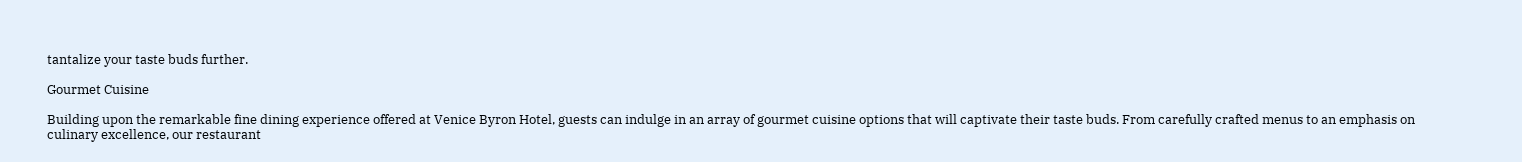tantalize your taste buds further.

Gourmet Cuisine

Building upon the remarkable fine dining experience offered at Venice Byron Hotel, guests can indulge in an array of gourmet cuisine options that will captivate their taste buds. From carefully crafted menus to an emphasis on culinary excellence, our restaurant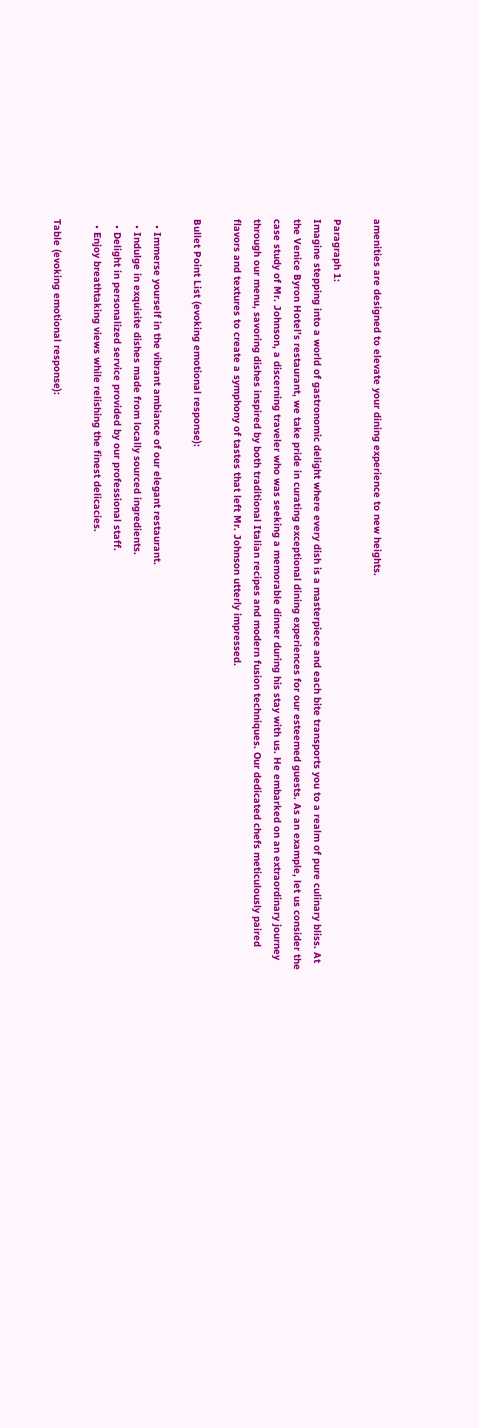amenities are designed to elevate your dining experience to new heights.

Paragraph 1:
Imagine stepping into a world of gastronomic delight where every dish is a masterpiece and each bite transports you to a realm of pure culinary bliss. At the Venice Byron Hotel’s restaurant, we take pride in curating exceptional dining experiences for our esteemed guests. As an example, let us consider the case study of Mr. Johnson, a discerning traveler who was seeking a memorable dinner during his stay with us. He embarked on an extraordinary journey through our menu, savoring dishes inspired by both traditional Italian recipes and modern fusion techniques. Our dedicated chefs meticulously paired flavors and textures to create a symphony of tastes that left Mr. Johnson utterly impressed.

Bullet Point List (evoking emotional response):

  • Immerse yourself in the vibrant ambiance of our elegant restaurant.
  • Indulge in exquisite dishes made from locally sourced ingredients.
  • Delight in personalized service provided by our professional staff.
  • Enjoy breathtaking views while relishing the finest delicacies.

Table (evoking emotional response):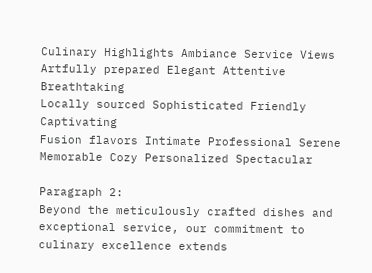Culinary Highlights Ambiance Service Views
Artfully prepared Elegant Attentive Breathtaking
Locally sourced Sophisticated Friendly Captivating
Fusion flavors Intimate Professional Serene
Memorable Cozy Personalized Spectacular

Paragraph 2:
Beyond the meticulously crafted dishes and exceptional service, our commitment to culinary excellence extends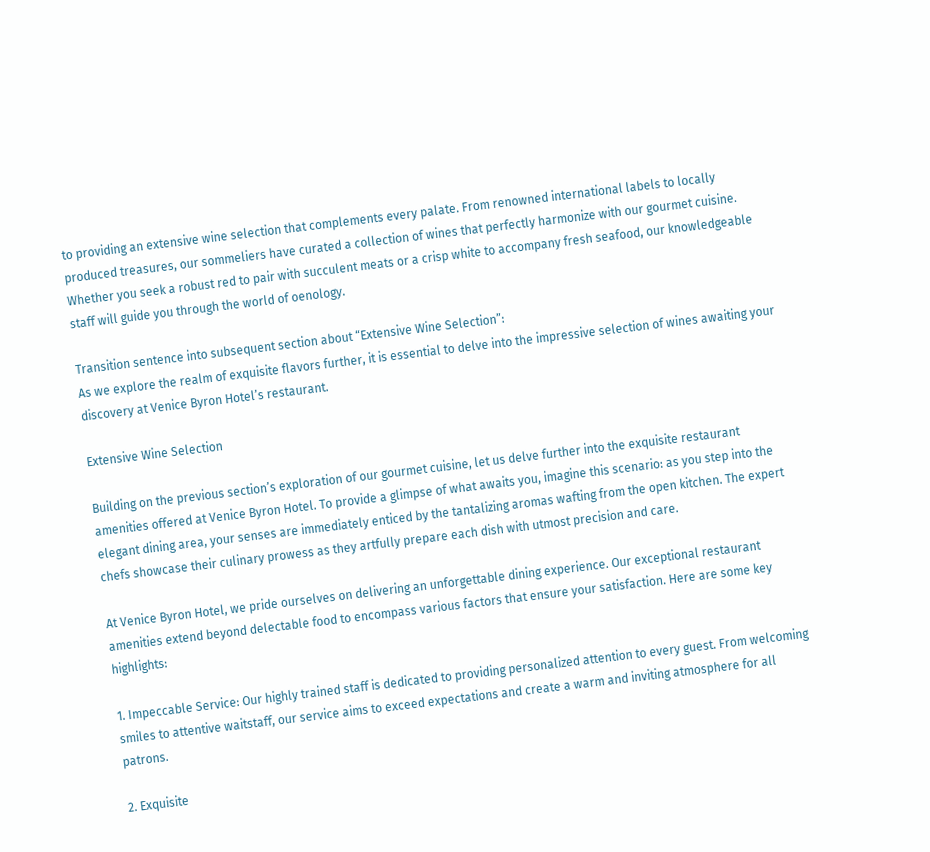to providing an extensive wine selection that complements every palate. From renowned international labels to locally produced treasures, our sommeliers have curated a collection of wines that perfectly harmonize with our gourmet cuisine. Whether you seek a robust red to pair with succulent meats or a crisp white to accompany fresh seafood, our knowledgeable staff will guide you through the world of oenology.

Transition sentence into subsequent section about “Extensive Wine Selection”:
As we explore the realm of exquisite flavors further, it is essential to delve into the impressive selection of wines awaiting your discovery at Venice Byron Hotel’s restaurant.

Extensive Wine Selection

Building on the previous section’s exploration of our gourmet cuisine, let us delve further into the exquisite restaurant amenities offered at Venice Byron Hotel. To provide a glimpse of what awaits you, imagine this scenario: as you step into the elegant dining area, your senses are immediately enticed by the tantalizing aromas wafting from the open kitchen. The expert chefs showcase their culinary prowess as they artfully prepare each dish with utmost precision and care.

At Venice Byron Hotel, we pride ourselves on delivering an unforgettable dining experience. Our exceptional restaurant amenities extend beyond delectable food to encompass various factors that ensure your satisfaction. Here are some key highlights:

1. Impeccable Service: Our highly trained staff is dedicated to providing personalized attention to every guest. From welcoming smiles to attentive waitstaff, our service aims to exceed expectations and create a warm and inviting atmosphere for all patrons.

2. Exquisite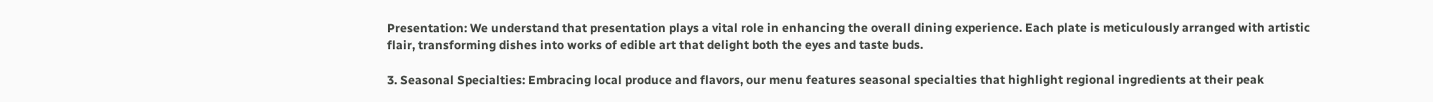Presentation: We understand that presentation plays a vital role in enhancing the overall dining experience. Each plate is meticulously arranged with artistic flair, transforming dishes into works of edible art that delight both the eyes and taste buds.

3. Seasonal Specialties: Embracing local produce and flavors, our menu features seasonal specialties that highlight regional ingredients at their peak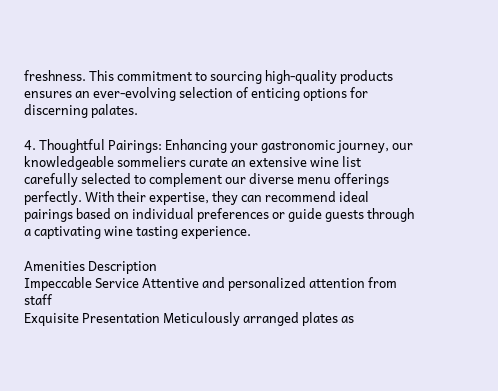freshness. This commitment to sourcing high-quality products ensures an ever-evolving selection of enticing options for discerning palates.

4. Thoughtful Pairings: Enhancing your gastronomic journey, our knowledgeable sommeliers curate an extensive wine list carefully selected to complement our diverse menu offerings perfectly. With their expertise, they can recommend ideal pairings based on individual preferences or guide guests through a captivating wine tasting experience.

Amenities Description
Impeccable Service Attentive and personalized attention from staff
Exquisite Presentation Meticulously arranged plates as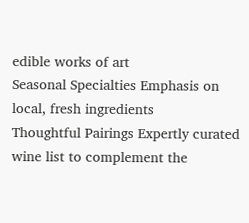edible works of art
Seasonal Specialties Emphasis on local, fresh ingredients
Thoughtful Pairings Expertly curated wine list to complement the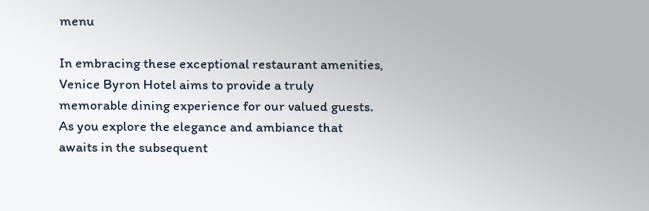menu

In embracing these exceptional restaurant amenities, Venice Byron Hotel aims to provide a truly memorable dining experience for our valued guests. As you explore the elegance and ambiance that awaits in the subsequent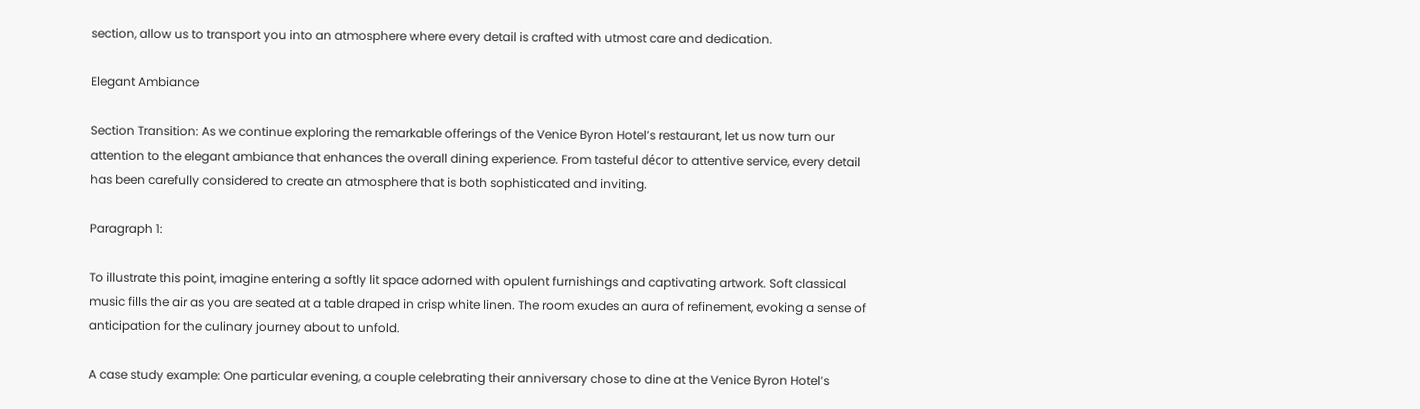section, allow us to transport you into an atmosphere where every detail is crafted with utmost care and dedication.

Elegant Ambiance

Section Transition: As we continue exploring the remarkable offerings of the Venice Byron Hotel’s restaurant, let us now turn our attention to the elegant ambiance that enhances the overall dining experience. From tasteful décor to attentive service, every detail has been carefully considered to create an atmosphere that is both sophisticated and inviting.

Paragraph 1:

To illustrate this point, imagine entering a softly lit space adorned with opulent furnishings and captivating artwork. Soft classical music fills the air as you are seated at a table draped in crisp white linen. The room exudes an aura of refinement, evoking a sense of anticipation for the culinary journey about to unfold.

A case study example: One particular evening, a couple celebrating their anniversary chose to dine at the Venice Byron Hotel’s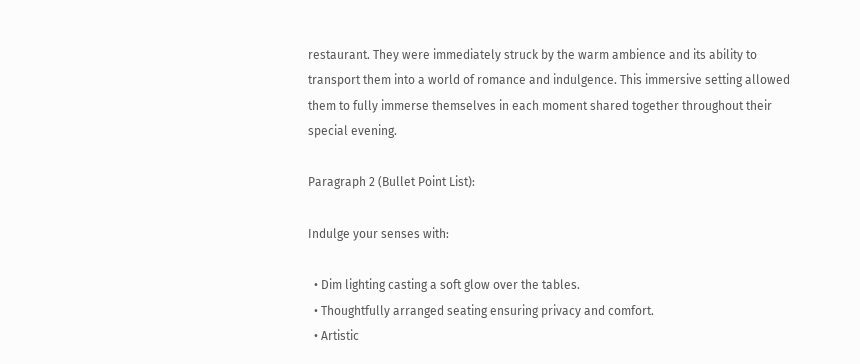restaurant. They were immediately struck by the warm ambience and its ability to transport them into a world of romance and indulgence. This immersive setting allowed them to fully immerse themselves in each moment shared together throughout their special evening.

Paragraph 2 (Bullet Point List):

Indulge your senses with:

  • Dim lighting casting a soft glow over the tables.
  • Thoughtfully arranged seating ensuring privacy and comfort.
  • Artistic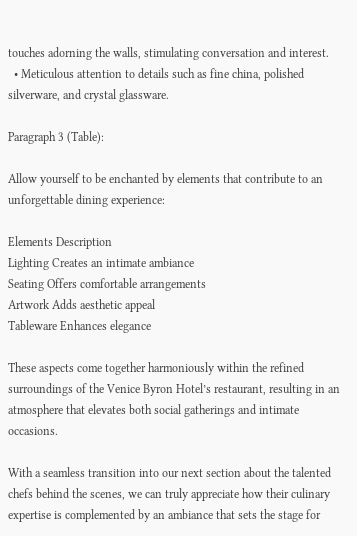touches adorning the walls, stimulating conversation and interest.
  • Meticulous attention to details such as fine china, polished silverware, and crystal glassware.

Paragraph 3 (Table):

Allow yourself to be enchanted by elements that contribute to an unforgettable dining experience:

Elements Description
Lighting Creates an intimate ambiance
Seating Offers comfortable arrangements
Artwork Adds aesthetic appeal
Tableware Enhances elegance

These aspects come together harmoniously within the refined surroundings of the Venice Byron Hotel’s restaurant, resulting in an atmosphere that elevates both social gatherings and intimate occasions.

With a seamless transition into our next section about the talented chefs behind the scenes, we can truly appreciate how their culinary expertise is complemented by an ambiance that sets the stage for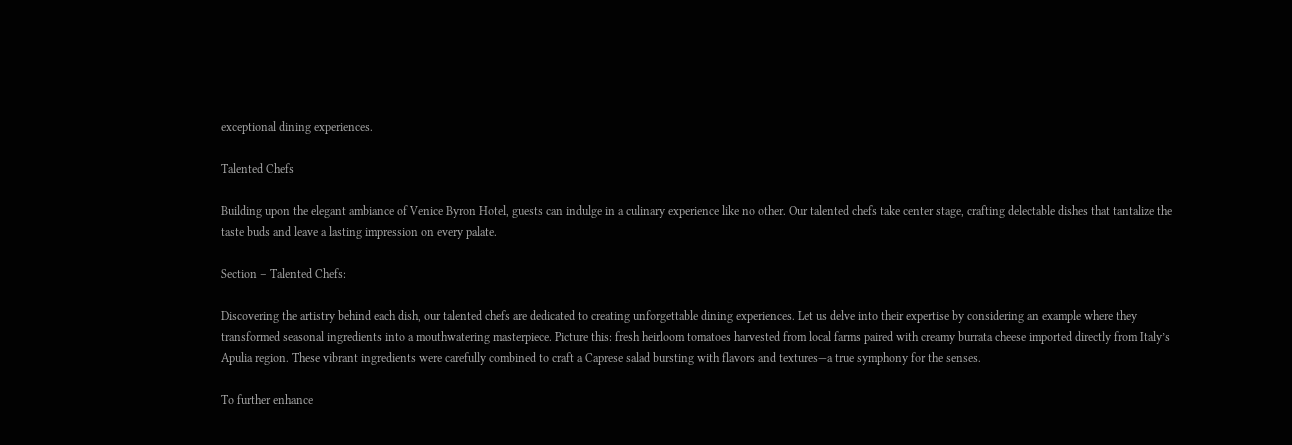exceptional dining experiences.

Talented Chefs

Building upon the elegant ambiance of Venice Byron Hotel, guests can indulge in a culinary experience like no other. Our talented chefs take center stage, crafting delectable dishes that tantalize the taste buds and leave a lasting impression on every palate.

Section – Talented Chefs:

Discovering the artistry behind each dish, our talented chefs are dedicated to creating unforgettable dining experiences. Let us delve into their expertise by considering an example where they transformed seasonal ingredients into a mouthwatering masterpiece. Picture this: fresh heirloom tomatoes harvested from local farms paired with creamy burrata cheese imported directly from Italy’s Apulia region. These vibrant ingredients were carefully combined to craft a Caprese salad bursting with flavors and textures—a true symphony for the senses.

To further enhance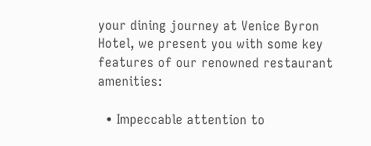your dining journey at Venice Byron Hotel, we present you with some key features of our renowned restaurant amenities:

  • Impeccable attention to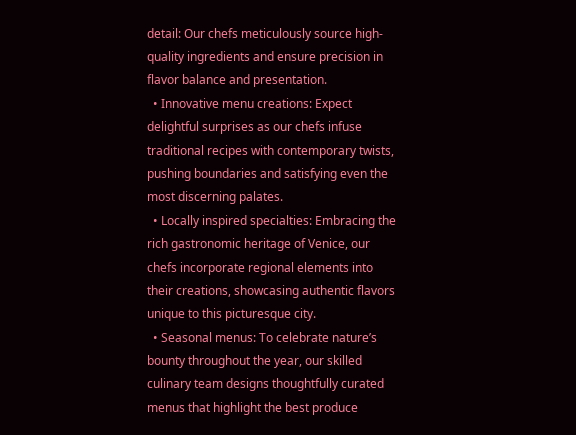detail: Our chefs meticulously source high-quality ingredients and ensure precision in flavor balance and presentation.
  • Innovative menu creations: Expect delightful surprises as our chefs infuse traditional recipes with contemporary twists, pushing boundaries and satisfying even the most discerning palates.
  • Locally inspired specialties: Embracing the rich gastronomic heritage of Venice, our chefs incorporate regional elements into their creations, showcasing authentic flavors unique to this picturesque city.
  • Seasonal menus: To celebrate nature’s bounty throughout the year, our skilled culinary team designs thoughtfully curated menus that highlight the best produce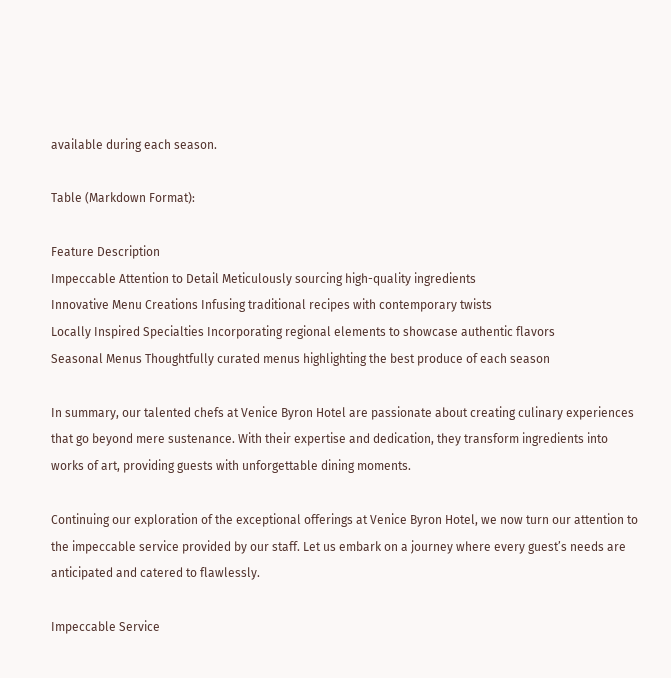available during each season.

Table (Markdown Format):

Feature Description
Impeccable Attention to Detail Meticulously sourcing high-quality ingredients
Innovative Menu Creations Infusing traditional recipes with contemporary twists
Locally Inspired Specialties Incorporating regional elements to showcase authentic flavors
Seasonal Menus Thoughtfully curated menus highlighting the best produce of each season

In summary, our talented chefs at Venice Byron Hotel are passionate about creating culinary experiences that go beyond mere sustenance. With their expertise and dedication, they transform ingredients into works of art, providing guests with unforgettable dining moments.

Continuing our exploration of the exceptional offerings at Venice Byron Hotel, we now turn our attention to the impeccable service provided by our staff. Let us embark on a journey where every guest’s needs are anticipated and catered to flawlessly.

Impeccable Service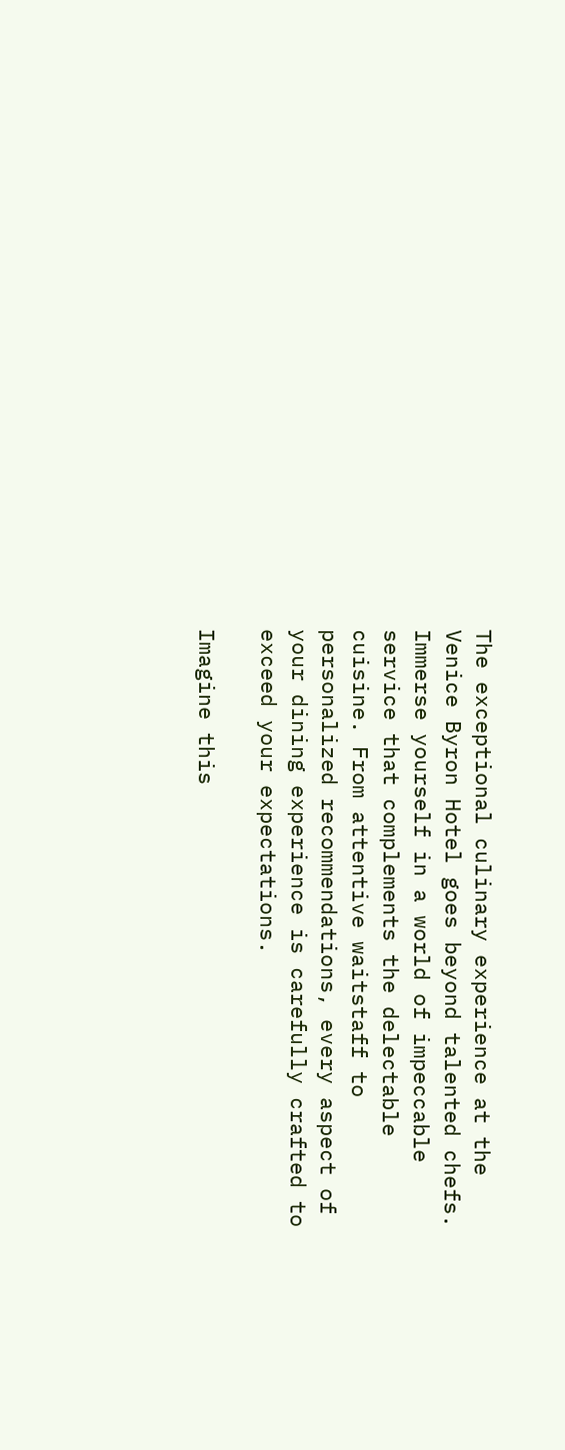The exceptional culinary experience at the Venice Byron Hotel goes beyond talented chefs. Immerse yourself in a world of impeccable service that complements the delectable cuisine. From attentive waitstaff to personalized recommendations, every aspect of your dining experience is carefully crafted to exceed your expectations.

Imagine this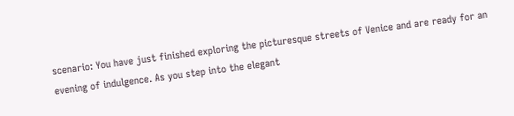scenario: You have just finished exploring the picturesque streets of Venice and are ready for an evening of indulgence. As you step into the elegant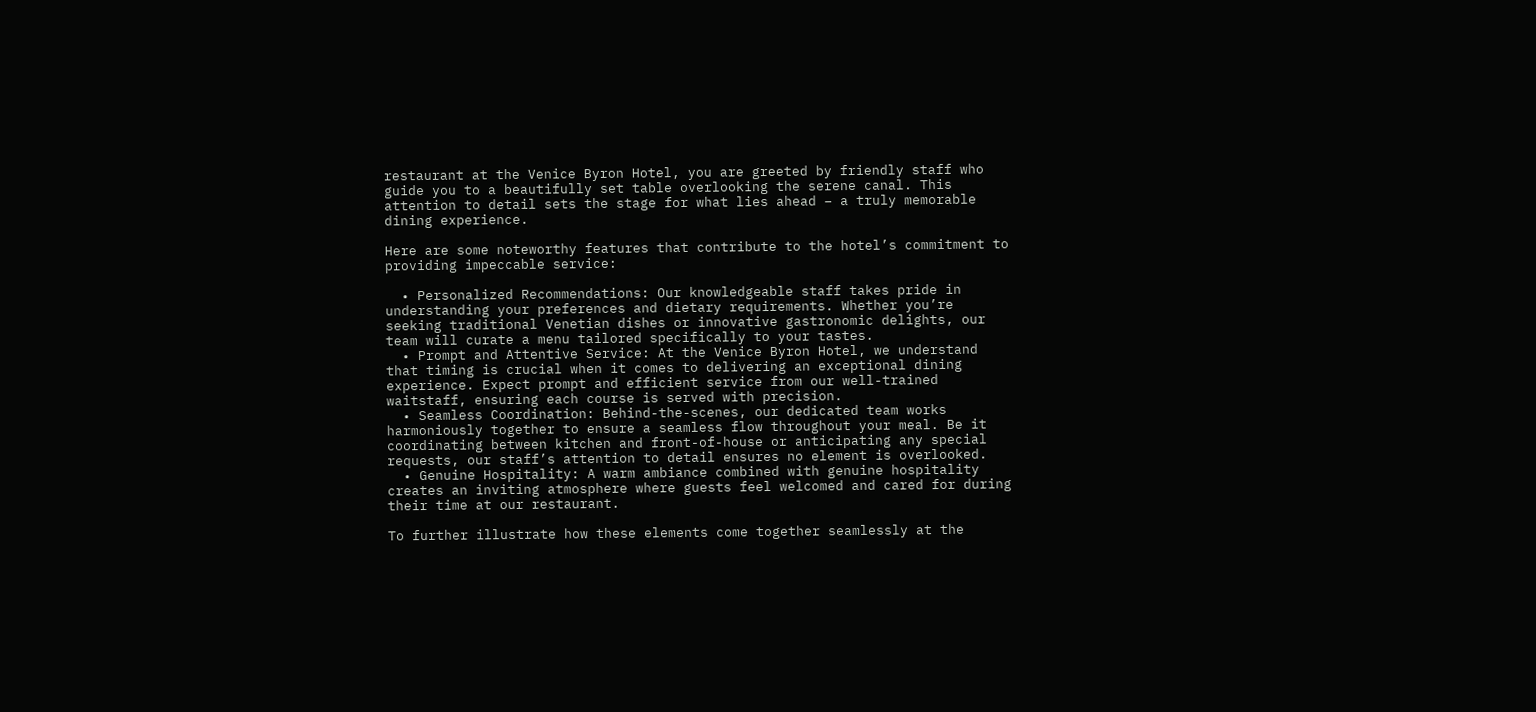restaurant at the Venice Byron Hotel, you are greeted by friendly staff who guide you to a beautifully set table overlooking the serene canal. This attention to detail sets the stage for what lies ahead – a truly memorable dining experience.

Here are some noteworthy features that contribute to the hotel’s commitment to providing impeccable service:

  • Personalized Recommendations: Our knowledgeable staff takes pride in understanding your preferences and dietary requirements. Whether you’re seeking traditional Venetian dishes or innovative gastronomic delights, our team will curate a menu tailored specifically to your tastes.
  • Prompt and Attentive Service: At the Venice Byron Hotel, we understand that timing is crucial when it comes to delivering an exceptional dining experience. Expect prompt and efficient service from our well-trained waitstaff, ensuring each course is served with precision.
  • Seamless Coordination: Behind-the-scenes, our dedicated team works harmoniously together to ensure a seamless flow throughout your meal. Be it coordinating between kitchen and front-of-house or anticipating any special requests, our staff’s attention to detail ensures no element is overlooked.
  • Genuine Hospitality: A warm ambiance combined with genuine hospitality creates an inviting atmosphere where guests feel welcomed and cared for during their time at our restaurant.

To further illustrate how these elements come together seamlessly at the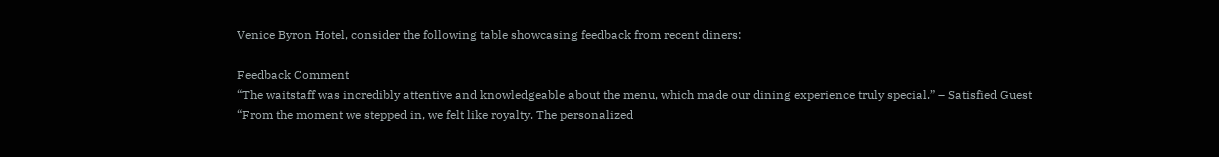Venice Byron Hotel, consider the following table showcasing feedback from recent diners:

Feedback Comment
“The waitstaff was incredibly attentive and knowledgeable about the menu, which made our dining experience truly special.” – Satisfied Guest
“From the moment we stepped in, we felt like royalty. The personalized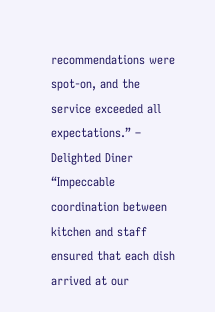recommendations were spot-on, and the service exceeded all expectations.” – Delighted Diner
“Impeccable coordination between kitchen and staff ensured that each dish arrived at our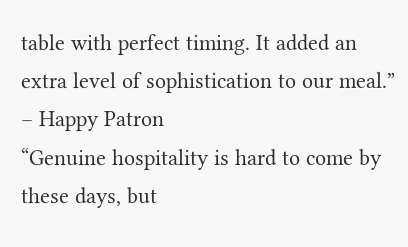table with perfect timing. It added an extra level of sophistication to our meal.” – Happy Patron
“Genuine hospitality is hard to come by these days, but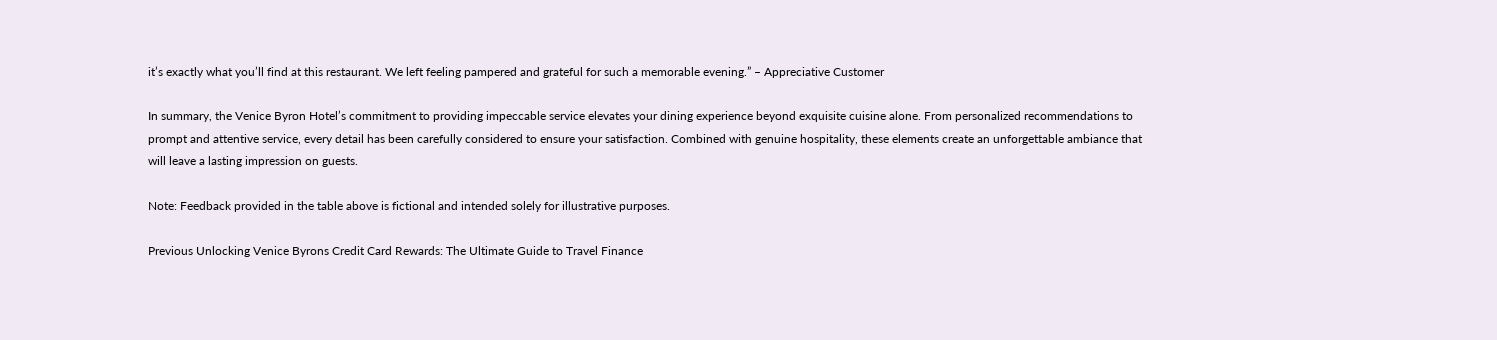it’s exactly what you’ll find at this restaurant. We left feeling pampered and grateful for such a memorable evening.” – Appreciative Customer

In summary, the Venice Byron Hotel’s commitment to providing impeccable service elevates your dining experience beyond exquisite cuisine alone. From personalized recommendations to prompt and attentive service, every detail has been carefully considered to ensure your satisfaction. Combined with genuine hospitality, these elements create an unforgettable ambiance that will leave a lasting impression on guests.

Note: Feedback provided in the table above is fictional and intended solely for illustrative purposes.

Previous Unlocking Venice Byrons Credit Card Rewards: The Ultimate Guide to Travel Finance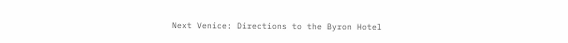Next Venice: Directions to the Byron Hotel